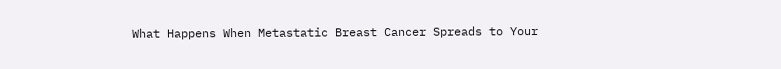What Happens When Metastatic Breast Cancer Spreads to Your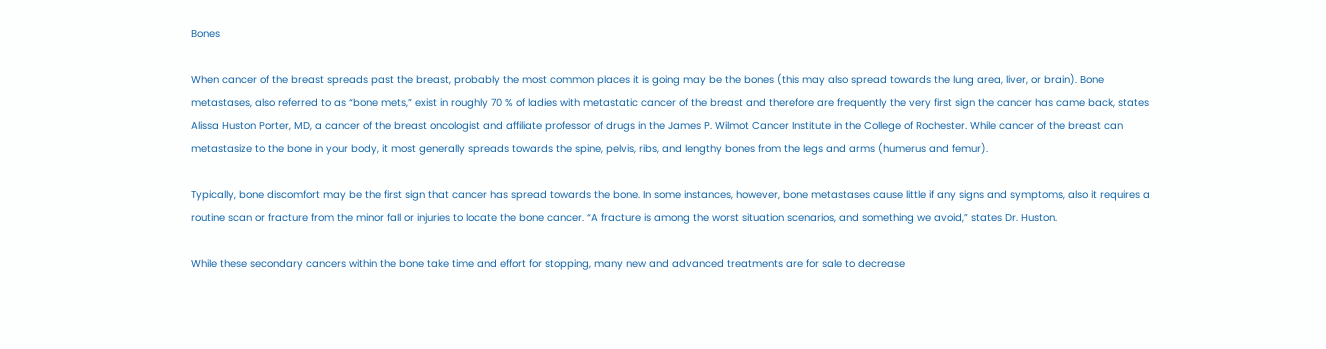Bones

When cancer of the breast spreads past the breast, probably the most common places it is going may be the bones (this may also spread towards the lung area, liver, or brain). Bone metastases, also referred to as “bone mets,” exist in roughly 70 % of ladies with metastatic cancer of the breast and therefore are frequently the very first sign the cancer has came back, states Alissa Huston Porter, MD, a cancer of the breast oncologist and affiliate professor of drugs in the James P. Wilmot Cancer Institute in the College of Rochester. While cancer of the breast can metastasize to the bone in your body, it most generally spreads towards the spine, pelvis, ribs, and lengthy bones from the legs and arms (humerus and femur).

Typically, bone discomfort may be the first sign that cancer has spread towards the bone. In some instances, however, bone metastases cause little if any signs and symptoms, also it requires a routine scan or fracture from the minor fall or injuries to locate the bone cancer. “A fracture is among the worst situation scenarios, and something we avoid,” states Dr. Huston.

While these secondary cancers within the bone take time and effort for stopping, many new and advanced treatments are for sale to decrease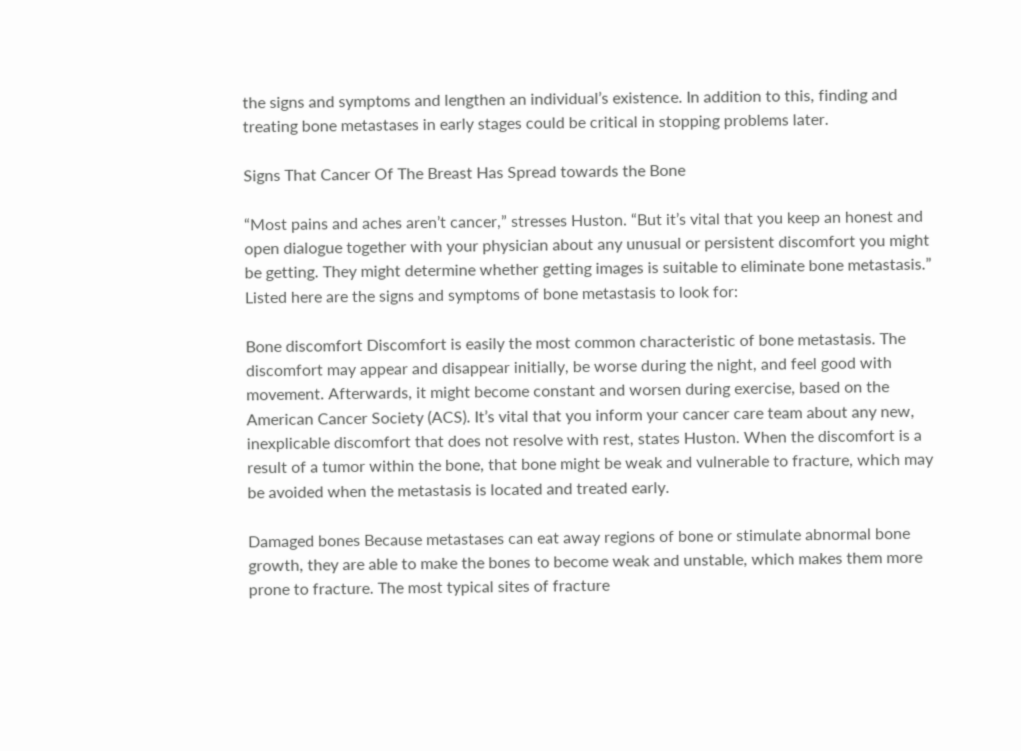the signs and symptoms and lengthen an individual’s existence. In addition to this, finding and treating bone metastases in early stages could be critical in stopping problems later.

Signs That Cancer Of The Breast Has Spread towards the Bone

“Most pains and aches aren’t cancer,” stresses Huston. “But it’s vital that you keep an honest and open dialogue together with your physician about any unusual or persistent discomfort you might be getting. They might determine whether getting images is suitable to eliminate bone metastasis.” Listed here are the signs and symptoms of bone metastasis to look for:

Bone discomfort Discomfort is easily the most common characteristic of bone metastasis. The discomfort may appear and disappear initially, be worse during the night, and feel good with movement. Afterwards, it might become constant and worsen during exercise, based on the American Cancer Society (ACS). It’s vital that you inform your cancer care team about any new, inexplicable discomfort that does not resolve with rest, states Huston. When the discomfort is a result of a tumor within the bone, that bone might be weak and vulnerable to fracture, which may be avoided when the metastasis is located and treated early.

Damaged bones Because metastases can eat away regions of bone or stimulate abnormal bone growth, they are able to make the bones to become weak and unstable, which makes them more prone to fracture. The most typical sites of fracture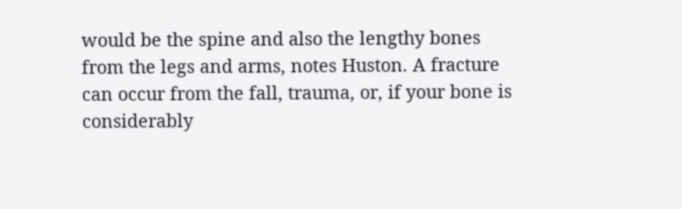would be the spine and also the lengthy bones from the legs and arms, notes Huston. A fracture can occur from the fall, trauma, or, if your bone is considerably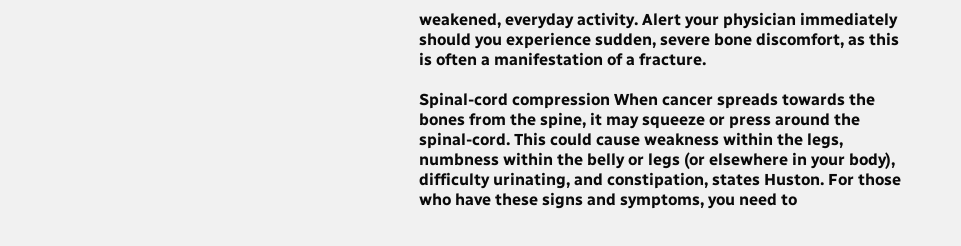weakened, everyday activity. Alert your physician immediately should you experience sudden, severe bone discomfort, as this is often a manifestation of a fracture.

Spinal-cord compression When cancer spreads towards the bones from the spine, it may squeeze or press around the spinal-cord. This could cause weakness within the legs, numbness within the belly or legs (or elsewhere in your body), difficulty urinating, and constipation, states Huston. For those who have these signs and symptoms, you need to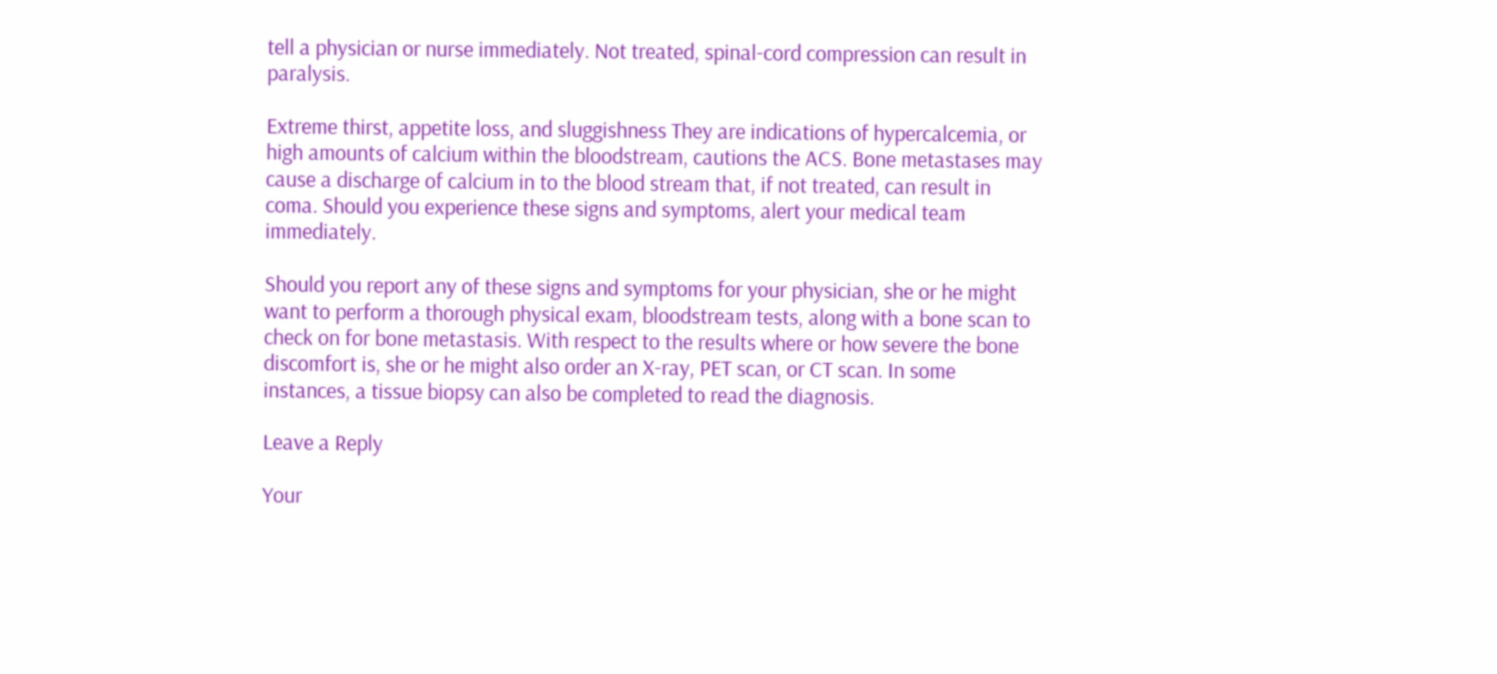tell a physician or nurse immediately. Not treated, spinal-cord compression can result in paralysis.

Extreme thirst, appetite loss, and sluggishness They are indications of hypercalcemia, or high amounts of calcium within the bloodstream, cautions the ACS. Bone metastases may cause a discharge of calcium in to the blood stream that, if not treated, can result in coma. Should you experience these signs and symptoms, alert your medical team immediately.

Should you report any of these signs and symptoms for your physician, she or he might want to perform a thorough physical exam, bloodstream tests, along with a bone scan to check on for bone metastasis. With respect to the results where or how severe the bone discomfort is, she or he might also order an X-ray, PET scan, or CT scan. In some instances, a tissue biopsy can also be completed to read the diagnosis.

Leave a Reply

Your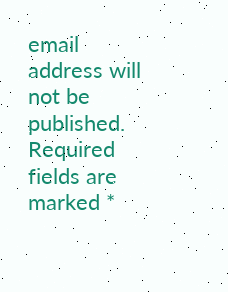email address will not be published. Required fields are marked *